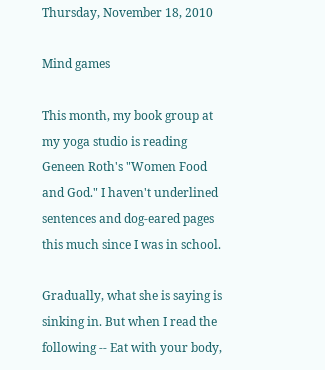Thursday, November 18, 2010

Mind games

This month, my book group at my yoga studio is reading Geneen Roth's "Women Food and God." I haven't underlined sentences and dog-eared pages this much since I was in school.

Gradually, what she is saying is sinking in. But when I read the following -- Eat with your body,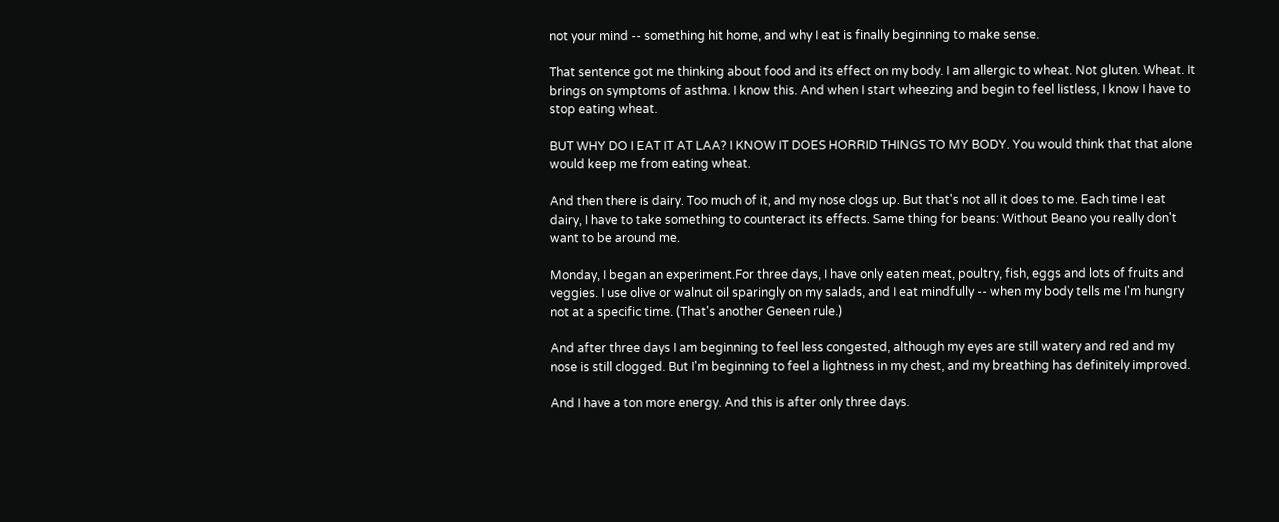not your mind -- something hit home, and why I eat is finally beginning to make sense.

That sentence got me thinking about food and its effect on my body. I am allergic to wheat. Not gluten. Wheat. It brings on symptoms of asthma. I know this. And when I start wheezing and begin to feel listless, I know I have to stop eating wheat.

BUT WHY DO I EAT IT AT LAA? I KNOW IT DOES HORRID THINGS TO MY BODY. You would think that that alone would keep me from eating wheat.

And then there is dairy. Too much of it, and my nose clogs up. But that's not all it does to me. Each time I eat dairy, I have to take something to counteract its effects. Same thing for beans: Without Beano you really don't want to be around me.

Monday, I began an experiment.For three days, I have only eaten meat, poultry, fish, eggs and lots of fruits and veggies. I use olive or walnut oil sparingly on my salads, and I eat mindfully -- when my body tells me I'm hungry not at a specific time. (That's another Geneen rule.)

And after three days I am beginning to feel less congested, although my eyes are still watery and red and my nose is still clogged. But I'm beginning to feel a lightness in my chest, and my breathing has definitely improved.

And I have a ton more energy. And this is after only three days.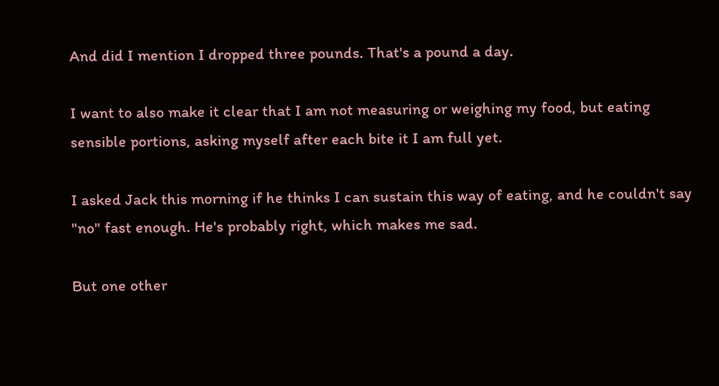And did I mention I dropped three pounds. That's a pound a day.

I want to also make it clear that I am not measuring or weighing my food, but eating sensible portions, asking myself after each bite it I am full yet.

I asked Jack this morning if he thinks I can sustain this way of eating, and he couldn't say "no" fast enough. He's probably right, which makes me sad.

But one other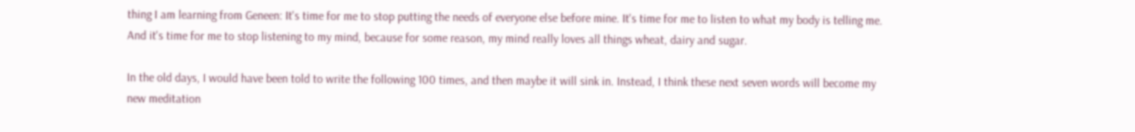thing I am learning from Geneen: It's time for me to stop putting the needs of everyone else before mine. It's time for me to listen to what my body is telling me. And it's time for me to stop listening to my mind, because for some reason, my mind really loves all things wheat, dairy and sugar.

In the old days, I would have been told to write the following 100 times, and then maybe it will sink in. Instead, I think these next seven words will become my new meditation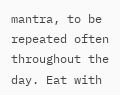mantra, to be repeated often throughout the day. Eat with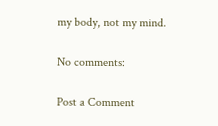my body, not my mind.

No comments:

Post a Comment